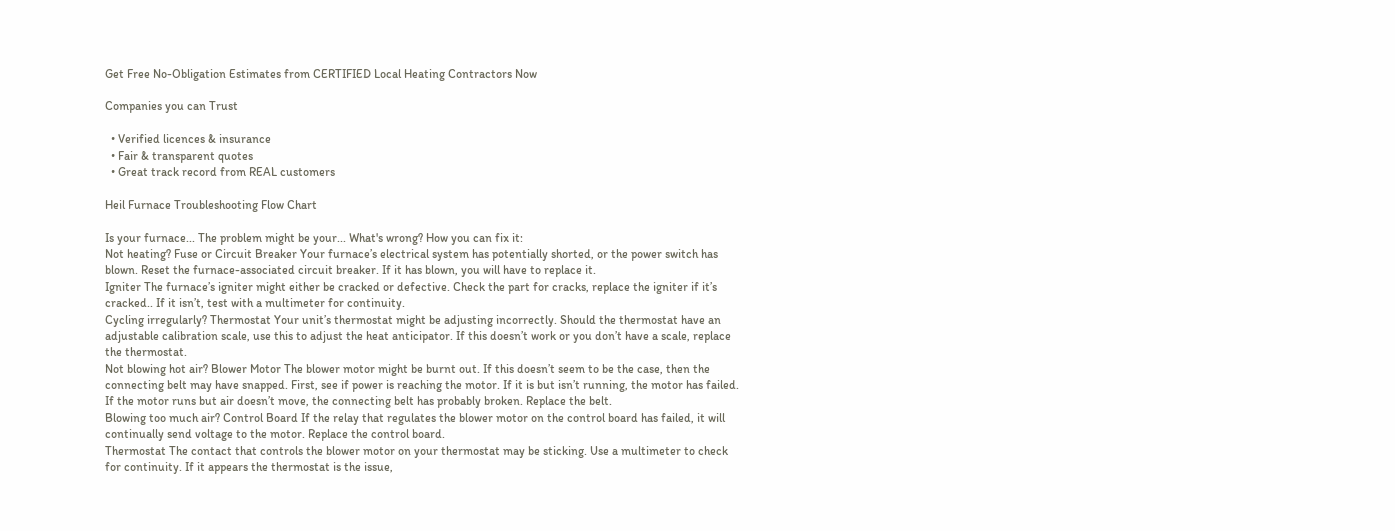Get Free No-Obligation Estimates from CERTIFIED Local Heating Contractors Now

Companies you can Trust

  • Verified licences & insurance
  • Fair & transparent quotes
  • Great track record from REAL customers

Heil Furnace Troubleshooting Flow Chart

Is your furnace... The problem might be your... What's wrong? How you can fix it:
Not heating? Fuse or Circuit Breaker Your furnace’s electrical system has potentially shorted, or the power switch has blown. Reset the furnace-associated circuit breaker. If it has blown, you will have to replace it.
Igniter The furnace’s igniter might either be cracked or defective. Check the part for cracks, replace the igniter if it’s cracked.. If it isn’t, test with a multimeter for continuity.
Cycling irregularly? Thermostat Your unit’s thermostat might be adjusting incorrectly. Should the thermostat have an adjustable calibration scale, use this to adjust the heat anticipator. If this doesn’t work or you don’t have a scale, replace the thermostat.
Not blowing hot air? Blower Motor The blower motor might be burnt out. If this doesn’t seem to be the case, then the connecting belt may have snapped. First, see if power is reaching the motor. If it is but isn’t running, the motor has failed. If the motor runs but air doesn’t move, the connecting belt has probably broken. Replace the belt.
Blowing too much air? Control Board If the relay that regulates the blower motor on the control board has failed, it will continually send voltage to the motor. Replace the control board.
Thermostat The contact that controls the blower motor on your thermostat may be sticking. Use a multimeter to check for continuity. If it appears the thermostat is the issue,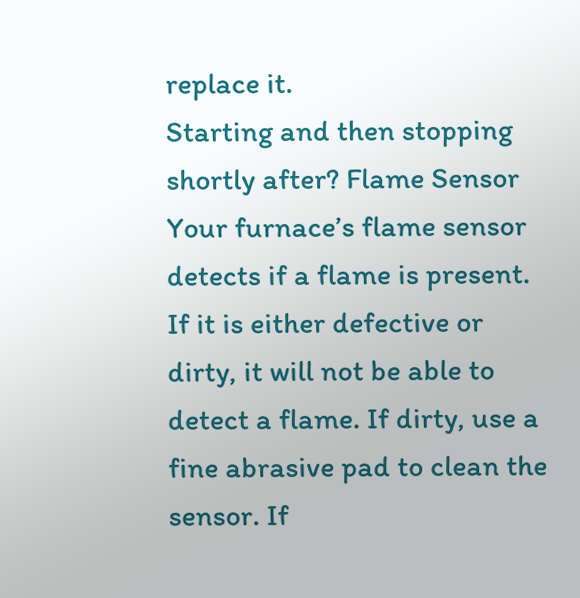replace it.
Starting and then stopping shortly after? Flame Sensor Your furnace’s flame sensor detects if a flame is present. If it is either defective or dirty, it will not be able to detect a flame. If dirty, use a fine abrasive pad to clean the sensor. If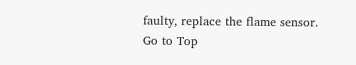faulty, replace the flame sensor.
Go to Top